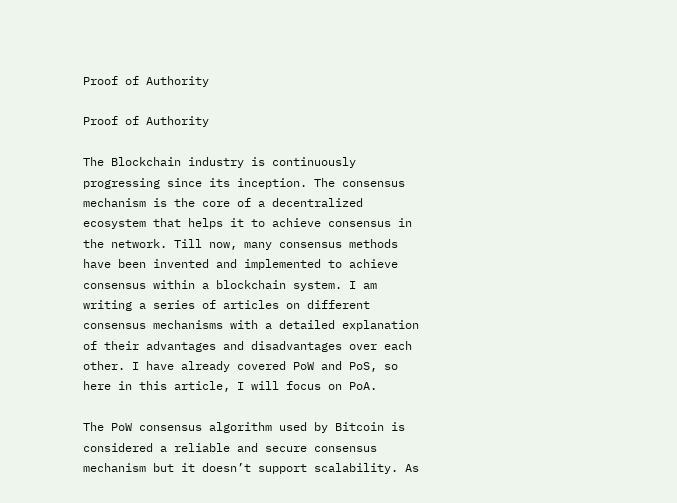Proof of Authority

Proof of Authority

The Blockchain industry is continuously progressing since its inception. The consensus mechanism is the core of a decentralized ecosystem that helps it to achieve consensus in the network. Till now, many consensus methods have been invented and implemented to achieve consensus within a blockchain system. I am writing a series of articles on different consensus mechanisms with a detailed explanation of their advantages and disadvantages over each other. I have already covered PoW and PoS, so here in this article, I will focus on PoA.

The PoW consensus algorithm used by Bitcoin is considered a reliable and secure consensus mechanism but it doesn’t support scalability. As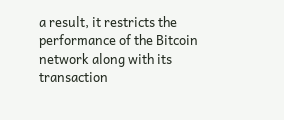a result, it restricts the performance of the Bitcoin network along with its transaction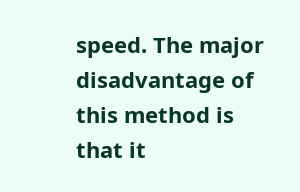speed. The major disadvantage of this method is that it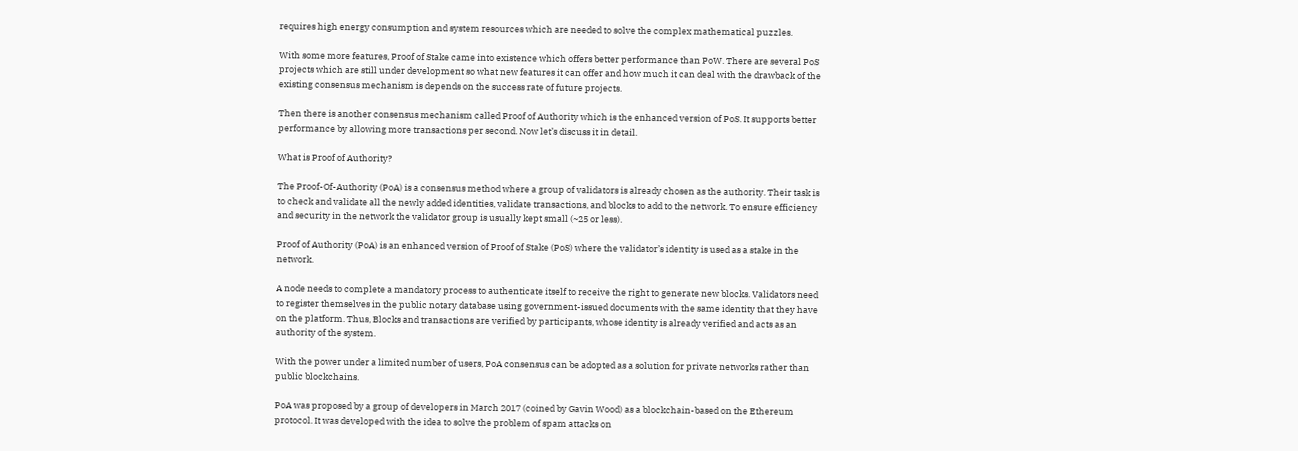requires high energy consumption and system resources which are needed to solve the complex mathematical puzzles.

With some more features, Proof of Stake came into existence which offers better performance than PoW. There are several PoS projects which are still under development so what new features it can offer and how much it can deal with the drawback of the existing consensus mechanism is depends on the success rate of future projects.

Then there is another consensus mechanism called Proof of Authority which is the enhanced version of PoS. It supports better performance by allowing more transactions per second. Now let’s discuss it in detail.

What is Proof of Authority?

The Proof-Of-Authority (PoA) is a consensus method where a group of validators is already chosen as the authority. Their task is to check and validate all the newly added identities, validate transactions, and blocks to add to the network. To ensure efficiency and security in the network the validator group is usually kept small (~25 or less).

Proof of Authority (PoA) is an enhanced version of Proof of Stake (PoS) where the validator’s identity is used as a stake in the network.

A node needs to complete a mandatory process to authenticate itself to receive the right to generate new blocks. Validators need to register themselves in the public notary database using government-issued documents with the same identity that they have on the platform. Thus, Blocks and transactions are verified by participants, whose identity is already verified and acts as an authority of the system.

With the power under a limited number of users, PoA consensus can be adopted as a solution for private networks rather than public blockchains.

PoA was proposed by a group of developers in March 2017 (coined by Gavin Wood) as a blockchain-based on the Ethereum protocol. It was developed with the idea to solve the problem of spam attacks on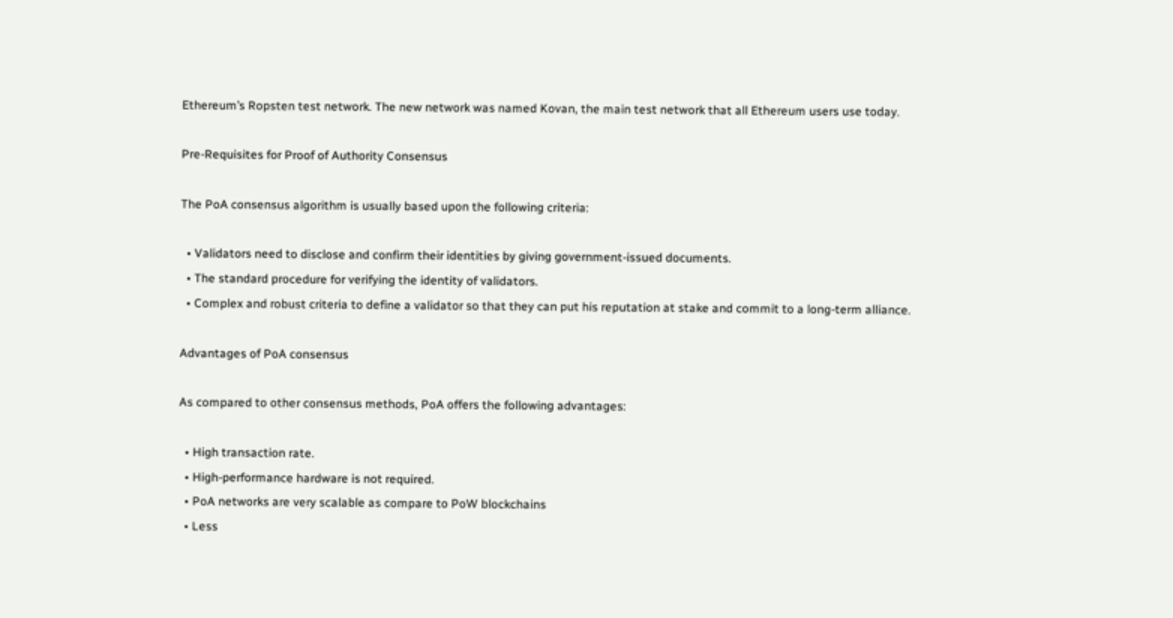Ethereum’s Ropsten test network. The new network was named Kovan, the main test network that all Ethereum users use today.

Pre-Requisites for Proof of Authority Consensus

The PoA consensus algorithm is usually based upon the following criteria:

  • Validators need to disclose and confirm their identities by giving government-issued documents.
  • The standard procedure for verifying the identity of validators.
  • Complex and robust criteria to define a validator so that they can put his reputation at stake and commit to a long-term alliance.

Advantages of PoA consensus

As compared to other consensus methods, PoA offers the following advantages:

  • High transaction rate.
  • High-performance hardware is not required.
  • PoA networks are very scalable as compare to PoW blockchains
  • Less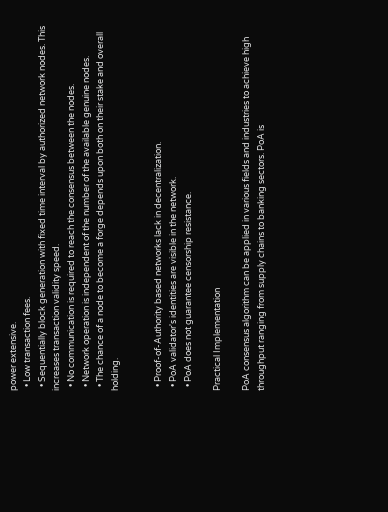power extensive.
  • Low transaction fees.
  • Sequentially block generation with fixed time interval by authorized network nodes. This increases transaction validity speed.
  • No communication is required to reach the consensus between the nodes.
  • Network operation is independent of the number of the available genuine nodes.
  • The chance of a node to become a forge depends upon both on their stake and overall holding.


  • Proof-of-Authority based networks lack in decentralization.
  • PoA validator's identities are visible in the network.
  • PoA does not guarantee censorship resistance.

Practical Implementation

PoA consensus algorithm can be applied in various fields and industries to achieve high throughput ranging from supply chains to banking sectors. PoA is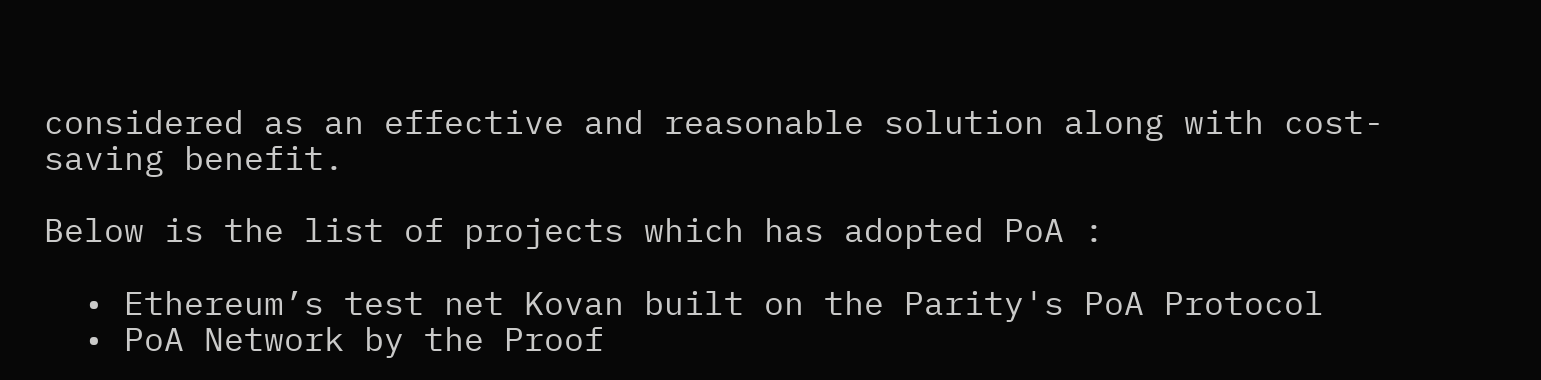considered as an effective and reasonable solution along with cost-saving benefit.

Below is the list of projects which has adopted PoA :

  • Ethereum’s test net Kovan built on the Parity's PoA Protocol
  • PoA Network by the Proof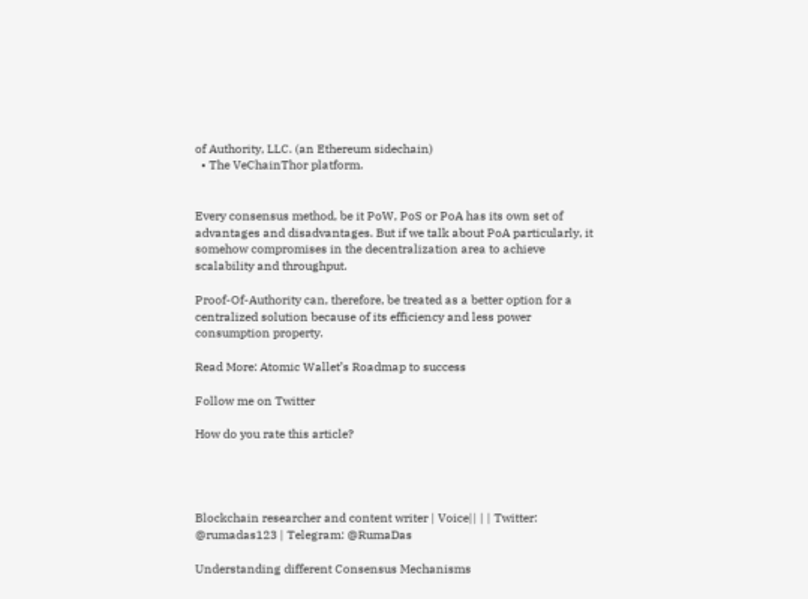of Authority, LLC. (an Ethereum sidechain)
  • The VeChainThor platform.


Every consensus method, be it PoW, PoS or PoA has its own set of advantages and disadvantages. But if we talk about PoA particularly, it somehow compromises in the decentralization area to achieve scalability and throughput.

Proof-Of-Authority can, therefore, be treated as a better option for a centralized solution because of its efficiency and less power consumption property.

Read More: Atomic Wallet’s Roadmap to success

Follow me on Twitter

How do you rate this article?




Blockchain researcher and content writer | Voice|| | | Twitter: @rumadas123 | Telegram: @RumaDas

Understanding different Consensus Mechanisms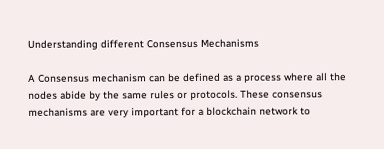Understanding different Consensus Mechanisms

A Consensus mechanism can be defined as a process where all the nodes abide by the same rules or protocols. These consensus mechanisms are very important for a blockchain network to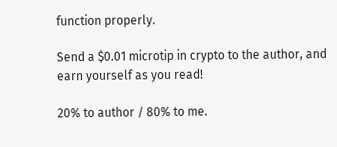function properly.

Send a $0.01 microtip in crypto to the author, and earn yourself as you read!

20% to author / 80% to me.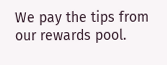We pay the tips from our rewards pool.